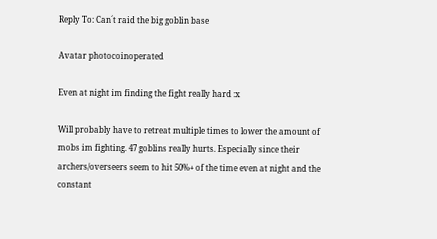Reply To: Can´t raid the big goblin base

Avatar photocoinoperated

Even at night im finding the fight really hard :x

Will probably have to retreat multiple times to lower the amount of mobs im fighting. 47 goblins really hurts. Especially since their archers/overseers seem to hit 50%+ of the time even at night and the constant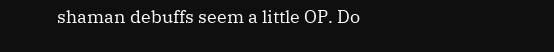shaman debuffs seem a little OP. Do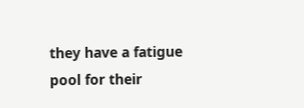they have a fatigue pool for their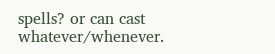spells? or can cast whatever/whenever.